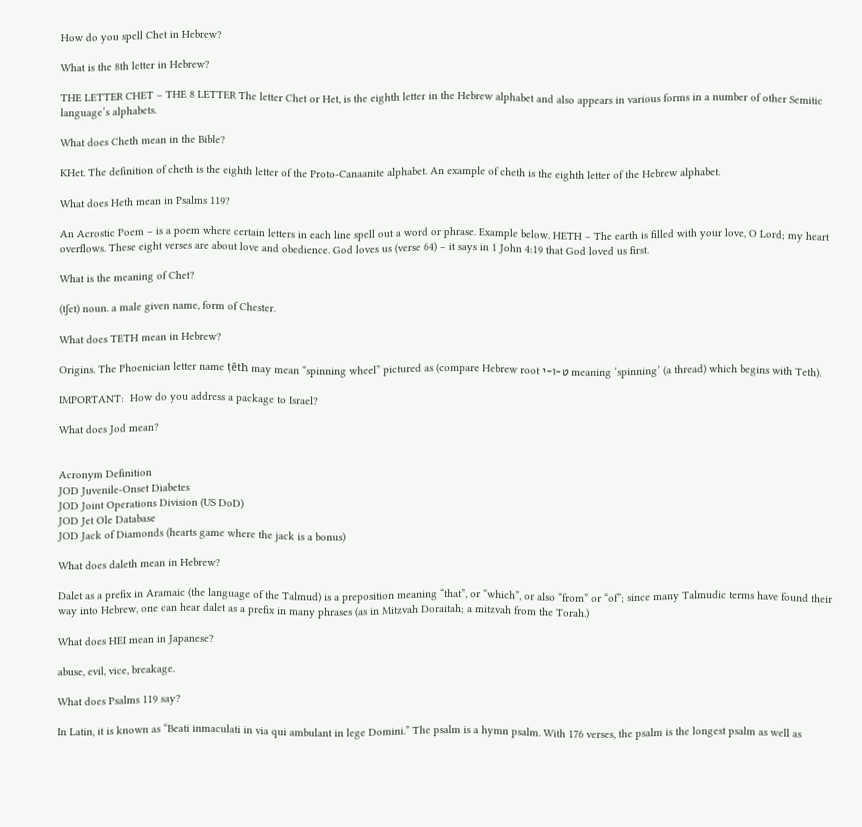How do you spell Chet in Hebrew?

What is the 8th letter in Hebrew?

THE LETTER CHET – THE 8 LETTER The letter Chet or Het, is the eighth letter in the Hebrew alphabet and also appears in various forms in a number of other Semitic language’s alphabets.

What does Cheth mean in the Bible?

KHet. The definition of cheth is the eighth letter of the Proto-Canaanite alphabet. An example of cheth is the eighth letter of the Hebrew alphabet.

What does Heth mean in Psalms 119?

An Acrostic Poem – is a poem where certain letters in each line spell out a word or phrase. Example below. HETH – The earth is filled with your love, O Lord; my heart overflows. These eight verses are about love and obedience. God loves us (verse 64) – it says in 1 John 4:19 that God loved us first.

What is the meaning of Chet?

(tʃet) noun. a male given name, form of Chester.

What does TETH mean in Hebrew?

Origins. The Phoenician letter name ṭēth may mean “spinning wheel” pictured as (compare Hebrew root ט-ו-י meaning ‘spinning’ (a thread) which begins with Teth).

IMPORTANT:  How do you address a package to Israel?

What does Jod mean?


Acronym Definition
JOD Juvenile-Onset Diabetes
JOD Joint Operations Division (US DoD)
JOD Jet Ole Database
JOD Jack of Diamonds (hearts game where the jack is a bonus)

What does daleth mean in Hebrew?

Dalet as a prefix in Aramaic (the language of the Talmud) is a preposition meaning “that”, or “which”, or also “from” or “of”; since many Talmudic terms have found their way into Hebrew, one can hear dalet as a prefix in many phrases (as in Mitzvah Doraitah; a mitzvah from the Torah.)

What does HEI mean in Japanese?

abuse, evil, vice, breakage.

What does Psalms 119 say?

In Latin, it is known as “Beati inmaculati in via qui ambulant in lege Domini.” The psalm is a hymn psalm. With 176 verses, the psalm is the longest psalm as well as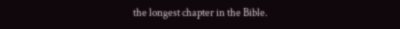the longest chapter in the Bible.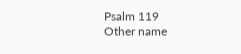Psalm 119
Other name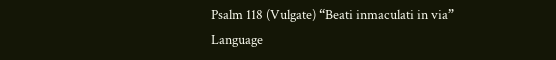Psalm 118 (Vulgate) “Beati inmaculati in via”
Language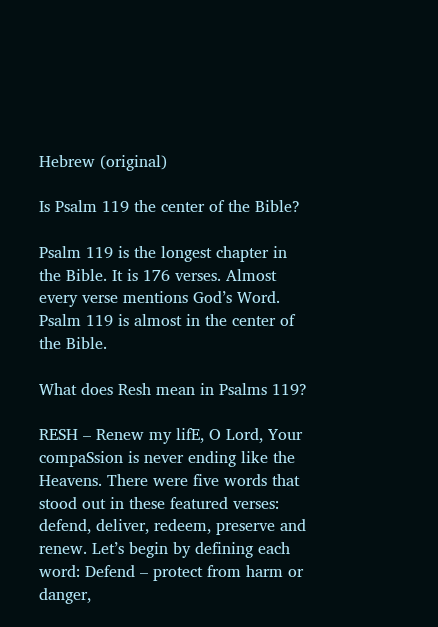Hebrew (original)

Is Psalm 119 the center of the Bible?

Psalm 119 is the longest chapter in the Bible. It is 176 verses. Almost every verse mentions God’s Word. Psalm 119 is almost in the center of the Bible.

What does Resh mean in Psalms 119?

RESH – Renew my lifE, O Lord, Your compaSsion is never ending like the Heavens. There were five words that stood out in these featured verses: defend, deliver, redeem, preserve and renew. Let’s begin by defining each word: Defend – protect from harm or danger,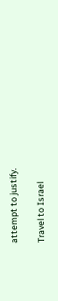attempt to justify.

Travel to Israel